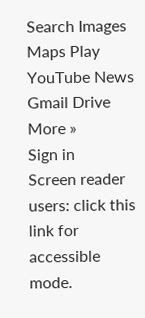Search Images Maps Play YouTube News Gmail Drive More »
Sign in
Screen reader users: click this link for accessible mode.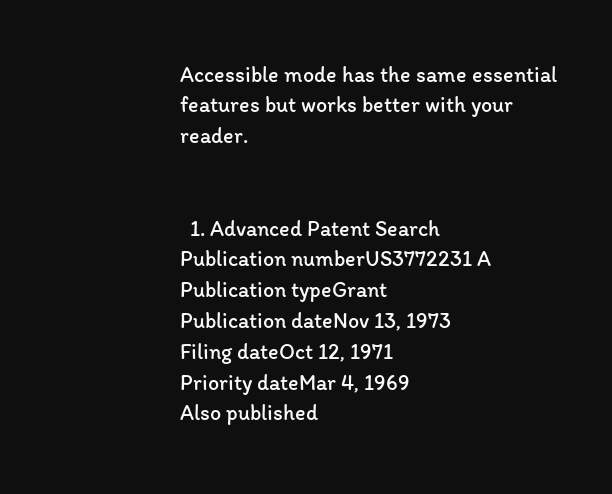Accessible mode has the same essential features but works better with your reader.


  1. Advanced Patent Search
Publication numberUS3772231 A
Publication typeGrant
Publication dateNov 13, 1973
Filing dateOct 12, 1971
Priority dateMar 4, 1969
Also published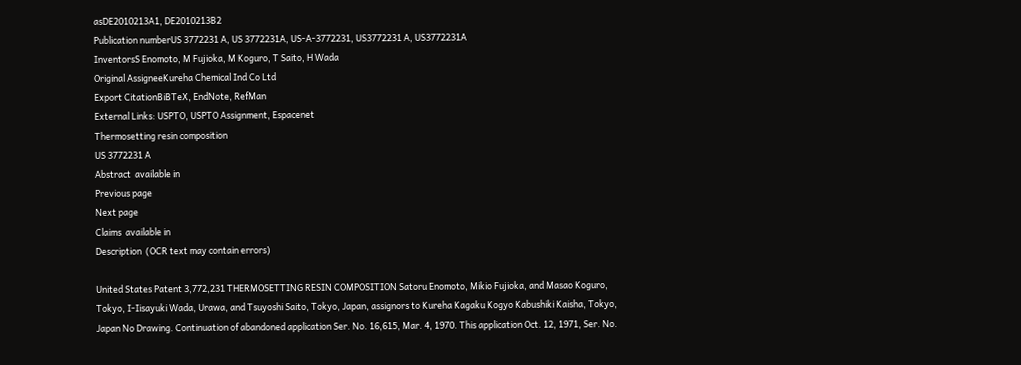asDE2010213A1, DE2010213B2
Publication numberUS 3772231 A, US 3772231A, US-A-3772231, US3772231 A, US3772231A
InventorsS Enomoto, M Fujioka, M Koguro, T Saito, H Wada
Original AssigneeKureha Chemical Ind Co Ltd
Export CitationBiBTeX, EndNote, RefMan
External Links: USPTO, USPTO Assignment, Espacenet
Thermosetting resin composition
US 3772231 A
Abstract  available in
Previous page
Next page
Claims  available in
Description  (OCR text may contain errors)

United States Patent 3,772,231 THERMOSETTING RESIN COMPOSITION Satoru Enomoto, Mikio Fujioka, and Masao Koguro, Tokyo, I-Iisayuki Wada, Urawa, and Tsuyoshi Saito, Tokyo, Japan, assignors to Kureha Kagaku Kogyo Kabushiki Kaisha, Tokyo, Japan No Drawing. Continuation of abandoned application Ser. No. 16,615, Mar. 4, 1970. This application Oct. 12, 1971, Ser. No.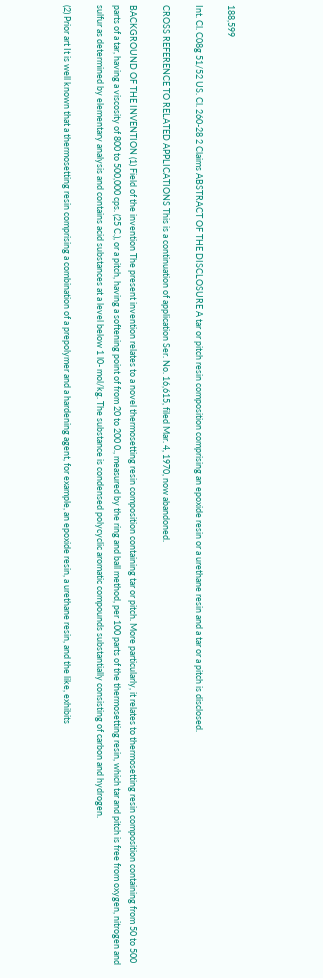188,599

Int. Cl. C08g 51/52 US. Cl. 260-28 2 Claims ABSTRACT OF THE DISCLOSURE A tar or pitch resin composition comprising an epoxide resin or a urethane resin and a tar or a pitch is disclosed.

CROSS REFERENCE TO RELATED APPLICATIONS This is a continuation of application Ser. No. 16,615, filed Mar. 4, 1970, now abandoned.

BACKGROUND OF THE INVENTION (1) Field of the invention The present invention relates to a novel thermosetting resin composition containing tar or pitch. More particularly, it relates to thermosetting resin composition containing from 50 to 500 parts of a tar, having a viscosity of 800 to 500,000 cps. (25 C.), or a pitch, having a softening point of from 20 to 200 0., measured by the ring and ball method, per 100 parts of the thermosetting resin, which tar and pitch is free from oxygen, nitrogen and sulfur as determined by elementary analysis and contains acid substances at a level below 1 l0- mol/kg. The substance is condensed polycyclic aromatic compounds substantially consisting of carbon and hydrogen.

(2) Prior art It is well known that a thermosetting resin comprising a combination of a prepolymer and a hardening agent, for example, an epoxide resin, a urethane resin, and the like, exhibits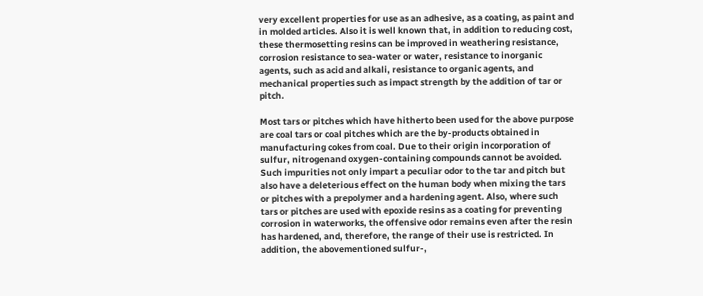very excellent properties for use as an adhesive, as a coating, as paint and in molded articles. Also it is well known that, in addition to reducing cost, these thermosetting resins can be improved in weathering resistance, corrosion resistance to sea-water or water, resistance to inorganic agents, such as acid and alkali, resistance to organic agents, and mechanical properties such as impact strength by the addition of tar or pitch.

Most tars or pitches which have hitherto been used for the above purpose are coal tars or coal pitches which are the by-products obtained in manufacturing cokes from coal. Due to their origin incorporation of sulfur, nitrogenand oxygen-containing compounds cannot be avoided. Such impurities not only impart a peculiar odor to the tar and pitch but also have a deleterious effect on the human body when mixing the tars or pitches with a prepolymer and a hardening agent. Also, where such tars or pitches are used with epoxide resins as a coating for preventing corrosion in waterworks, the offensive odor remains even after the resin has hardened, and, therefore, the range of their use is restricted. In addition, the abovementioned sulfur-,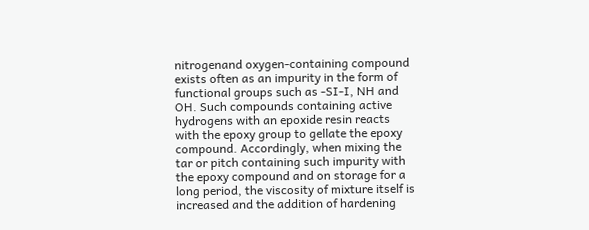nitrogenand oxygen-containing compound exists often as an impurity in the form of functional groups such as -SI-I, NH and OH. Such compounds containing active hydrogens with an epoxide resin reacts with the epoxy group to gellate the epoxy compound. Accordingly, when mixing the tar or pitch containing such impurity with the epoxy compound and on storage for a long period, the viscosity of mixture itself is increased and the addition of hardening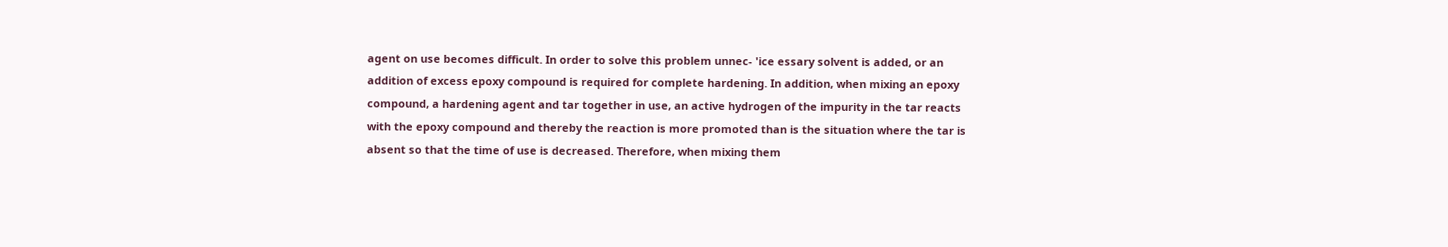agent on use becomes difficult. In order to solve this problem unnec- 'ice essary solvent is added, or an addition of excess epoxy compound is required for complete hardening. In addition, when mixing an epoxy compound, a hardening agent and tar together in use, an active hydrogen of the impurity in the tar reacts with the epoxy compound and thereby the reaction is more promoted than is the situation where the tar is absent so that the time of use is decreased. Therefore, when mixing them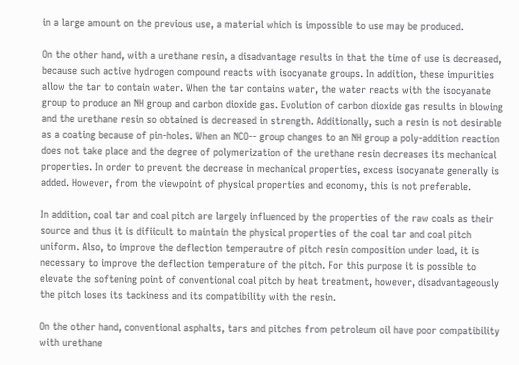in a large amount on the previous use, a material which is impossible to use may be produced.

On the other hand, with a urethane resin, a disadvantage results in that the time of use is decreased, because such active hydrogen compound reacts with isocyanate groups. In addition, these impurities allow the tar to contain water. When the tar contains water, the water reacts with the isocyanate group to produce an NH group and carbon dioxide gas. Evolution of carbon dioxide gas results in blowing and the urethane resin so obtained is decreased in strength. Additionally, such a resin is not desirable as a coating because of pin-holes. When an NCO-- group changes to an NH group a poly-addition reaction does not take place and the degree of polymerization of the urethane resin decreases its mechanical properties. In order to prevent the decrease in mechanical properties, excess isocyanate generally is added. However, from the viewpoint of physical properties and economy, this is not preferable.

In addition, coal tar and coal pitch are largely influenced by the properties of the raw coals as their source and thus it is difiicult to maintain the physical properties of the coal tar and coal pitch uniform. Also, to improve the deflection temperautre of pitch resin composition under load, it is necessary to improve the deflection temperature of the pitch. For this purpose it is possible to elevate the softening point of conventional coal pitch by heat treatment, however, disadvantageously the pitch loses its tackiness and its compatibility with the resin.

On the other hand, conventional asphalts, tars and pitches from petroleum oil have poor compatibility with urethane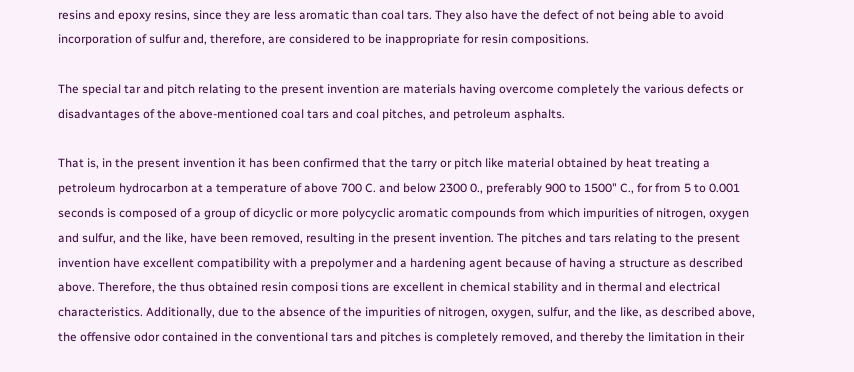resins and epoxy resins, since they are less aromatic than coal tars. They also have the defect of not being able to avoid incorporation of sulfur and, therefore, are considered to be inappropriate for resin compositions.

The special tar and pitch relating to the present invention are materials having overcome completely the various defects or disadvantages of the above-mentioned coal tars and coal pitches, and petroleum asphalts.

That is, in the present invention it has been confirmed that the tarry or pitch like material obtained by heat treating a petroleum hydrocarbon at a temperature of above 700 C. and below 2300 0., preferably 900 to 1500" C., for from 5 to 0.001 seconds is composed of a group of dicyclic or more polycyclic aromatic compounds from which impurities of nitrogen, oxygen and sulfur, and the like, have been removed, resulting in the present invention. The pitches and tars relating to the present invention have excellent compatibility with a prepolymer and a hardening agent because of having a structure as described above. Therefore, the thus obtained resin composi tions are excellent in chemical stability and in thermal and electrical characteristics. Additionally, due to the absence of the impurities of nitrogen, oxygen, sulfur, and the like, as described above, the offensive odor contained in the conventional tars and pitches is completely removed, and thereby the limitation in their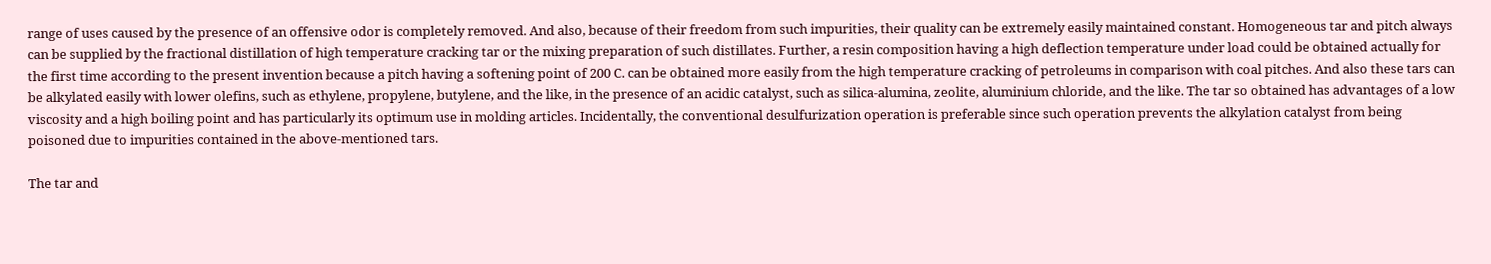range of uses caused by the presence of an offensive odor is completely removed. And also, because of their freedom from such impurities, their quality can be extremely easily maintained constant. Homogeneous tar and pitch always can be supplied by the fractional distillation of high temperature cracking tar or the mixing preparation of such distillates. Further, a resin composition having a high deflection temperature under load could be obtained actually for the first time according to the present invention because a pitch having a softening point of 200 C. can be obtained more easily from the high temperature cracking of petroleums in comparison with coal pitches. And also these tars can be alkylated easily with lower olefins, such as ethylene, propylene, butylene, and the like, in the presence of an acidic catalyst, such as silica-alumina, zeolite, aluminium chloride, and the like. The tar so obtained has advantages of a low viscosity and a high boiling point and has particularly its optimum use in molding articles. Incidentally, the conventional desulfurization operation is preferable since such operation prevents the alkylation catalyst from being poisoned due to impurities contained in the above-mentioned tars.

The tar and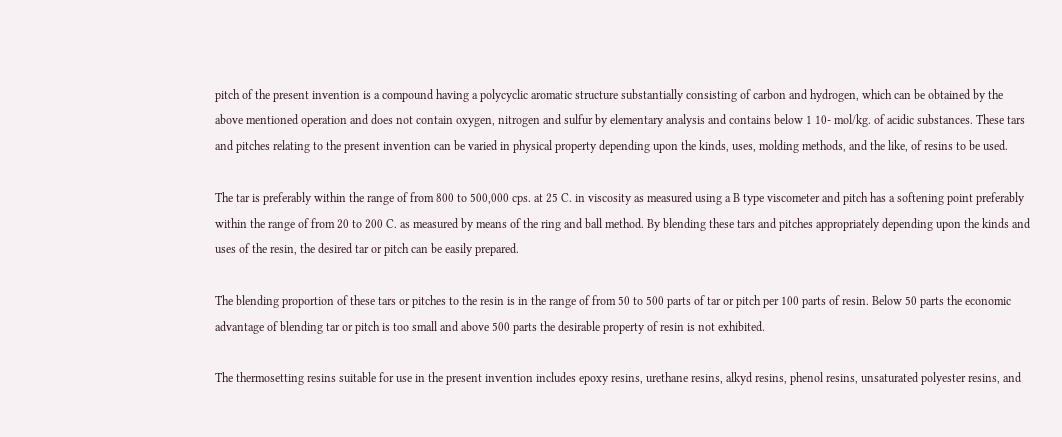pitch of the present invention is a compound having a polycyclic aromatic structure substantially consisting of carbon and hydrogen, which can be obtained by the above mentioned operation and does not contain oxygen, nitrogen and sulfur by elementary analysis and contains below 1 10- mol/kg. of acidic substances. These tars and pitches relating to the present invention can be varied in physical property depending upon the kinds, uses, molding methods, and the like, of resins to be used.

The tar is preferably within the range of from 800 to 500,000 cps. at 25 C. in viscosity as measured using a B type viscometer and pitch has a softening point preferably within the range of from 20 to 200 C. as measured by means of the ring and ball method. By blending these tars and pitches appropriately depending upon the kinds and uses of the resin, the desired tar or pitch can be easily prepared.

The blending proportion of these tars or pitches to the resin is in the range of from 50 to 500 parts of tar or pitch per 100 parts of resin. Below 50 parts the economic advantage of blending tar or pitch is too small and above 500 parts the desirable property of resin is not exhibited.

The thermosetting resins suitable for use in the present invention includes epoxy resins, urethane resins, alkyd resins, phenol resins, unsaturated polyester resins, and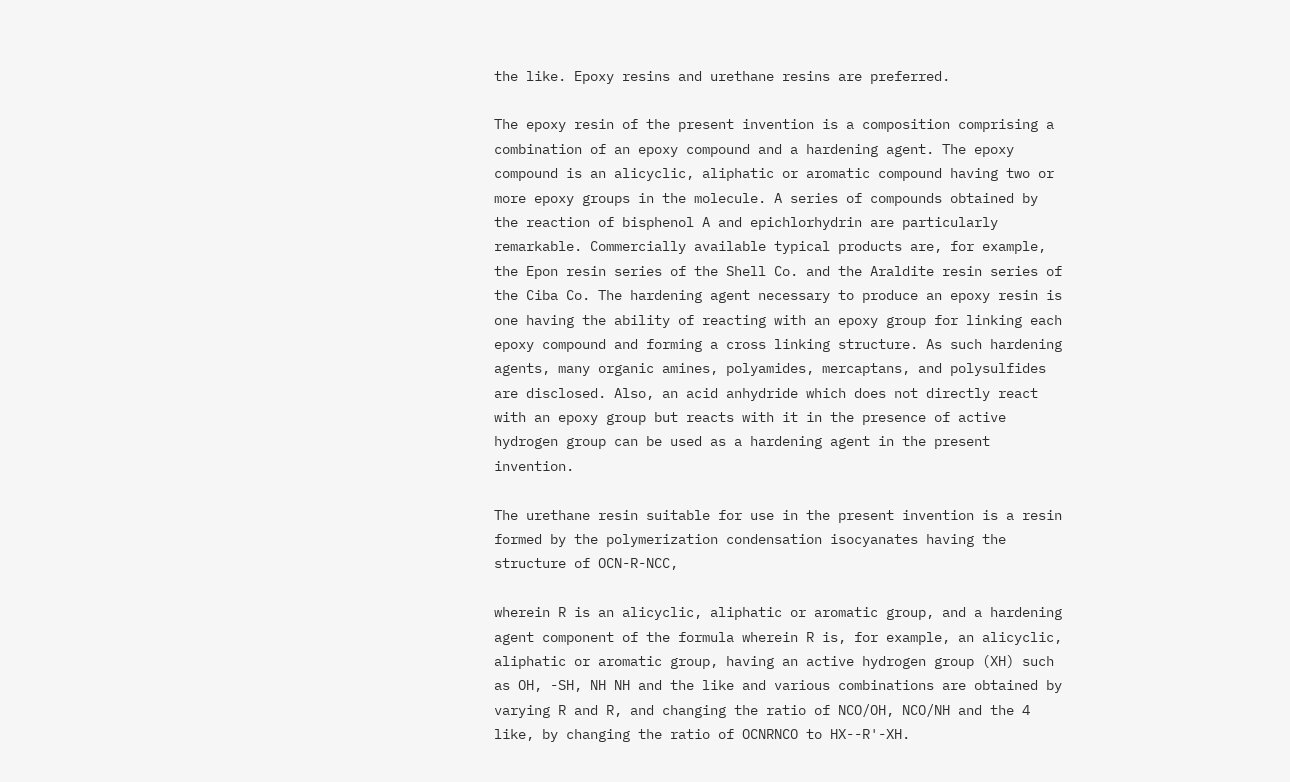the like. Epoxy resins and urethane resins are preferred.

The epoxy resin of the present invention is a composition comprising a combination of an epoxy compound and a hardening agent. The epoxy compound is an alicyclic, aliphatic or aromatic compound having two or more epoxy groups in the molecule. A series of compounds obtained by the reaction of bisphenol A and epichlorhydrin are particularly remarkable. Commercially available typical products are, for example, the Epon resin series of the Shell Co. and the Araldite resin series of the Ciba Co. The hardening agent necessary to produce an epoxy resin is one having the ability of reacting with an epoxy group for linking each epoxy compound and forming a cross linking structure. As such hardening agents, many organic amines, polyamides, mercaptans, and polysulfides are disclosed. Also, an acid anhydride which does not directly react with an epoxy group but reacts with it in the presence of active hydrogen group can be used as a hardening agent in the present invention.

The urethane resin suitable for use in the present invention is a resin formed by the polymerization condensation isocyanates having the structure of OCN-R-NCC,

wherein R is an alicyclic, aliphatic or aromatic group, and a hardening agent component of the formula wherein R is, for example, an alicyclic, aliphatic or aromatic group, having an active hydrogen group (XH) such as OH, -SH, NH NH and the like and various combinations are obtained by varying R and R, and changing the ratio of NCO/OH, NCO/NH and the 4 like, by changing the ratio of OCNRNCO to HX--R'-XH.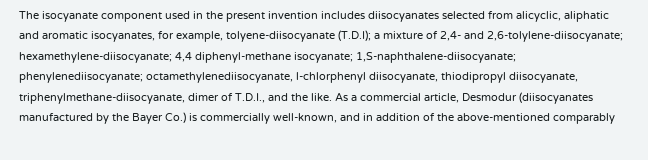The isocyanate component used in the present invention includes diisocyanates selected from alicyclic, aliphatic and aromatic isocyanates, for example, tolyene-diisocyanate (T.D.I); a mixture of 2,4- and 2,6-tolylene-diisocyanate; hexamethylene-diisocyanate; 4,4 diphenyl-methane isocyanate; 1,S-naphthalene-diisocyanate; phenylenediisocyanate; octamethylenediisocyanate, l-chlorphenyl diisocyanate, thiodipropyl diisocyanate, triphenylmethane-diisocyanate, dimer of T.D.I., and the like. As a commercial article, Desmodur (diisocyanates manufactured by the Bayer Co.) is commercially well-known, and in addition of the above-mentioned comparably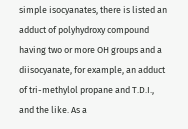simple isocyanates, there is listed an adduct of polyhydroxy compound having two or more OH groups and a diisocyanate, for example, an adduct of tri-methylol propane and T.D.I., and the like. As a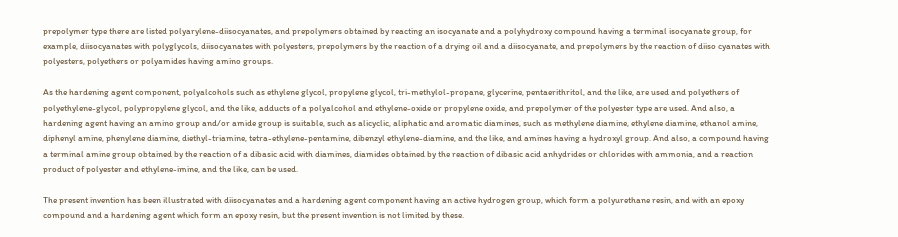prepolymer type there are listed polyarylene-diisocyanates, and prepolymers obtained by reacting an isocyanate and a polyhydroxy compound having a terminal isocyanate group, for example, diisocyanates with polyglycols, diisocyanates with polyesters, prepolymers by the reaction of a drying oil and a diisocyanate, and prepolymers by the reaction of diiso cyanates with polyesters, polyethers or polyamides having amino groups.

As the hardening agent component, polyalcohols such as ethylene glycol, propylene glycol, tri-methylol-propane, glycerine, pentaerithritol, and the like, are used and polyethers of polyethylene-glycol, polypropylene glycol, and the like, adducts of a polyalcohol and ethylene-oxide or propylene oxide, and prepolymer of the polyester type are used. And also, a hardening agent having an amino group and/or amide group is suitable, such as alicyclic, aliphatic and aromatic diamines, such as methylene diamine, ethylene diamine, ethanol amine, diphenyl amine, phenylene diamine, diethyl-triamine, tetra-ethylene-pentamine, dibenzyl ethylene-diamine, and the like, and amines having a hydroxyl group. And also, a compound having a terminal amine group obtained by the reaction of a dibasic acid with diamines, diamides obtained by the reaction of dibasic acid anhydrides or chlorides with ammonia, and a reaction product of polyester and ethylene-imine, and the like, can be used.

The present invention has been illustrated with diisocyanates and a hardening agent component having an active hydrogen group, which form a polyurethane resin, and with an epoxy compound and a hardening agent which form an epoxy resin, but the present invention is not limited by these.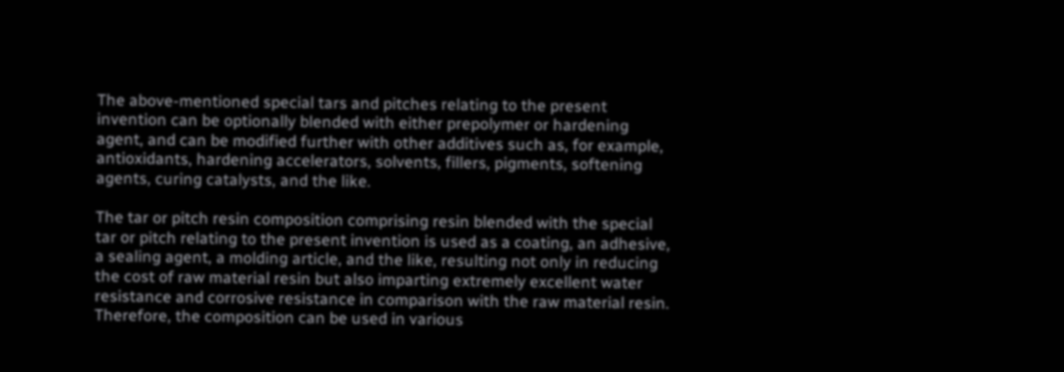The above-mentioned special tars and pitches relating to the present invention can be optionally blended with either prepolymer or hardening agent, and can be modified further with other additives such as, for example, antioxidants, hardening accelerators, solvents, fillers, pigments, softening agents, curing catalysts, and the like.

The tar or pitch resin composition comprising resin blended with the special tar or pitch relating to the present invention is used as a coating, an adhesive, a sealing agent, a molding article, and the like, resulting not only in reducing the cost of raw material resin but also imparting extremely excellent water resistance and corrosive resistance in comparison with the raw material resin. Therefore, the composition can be used in various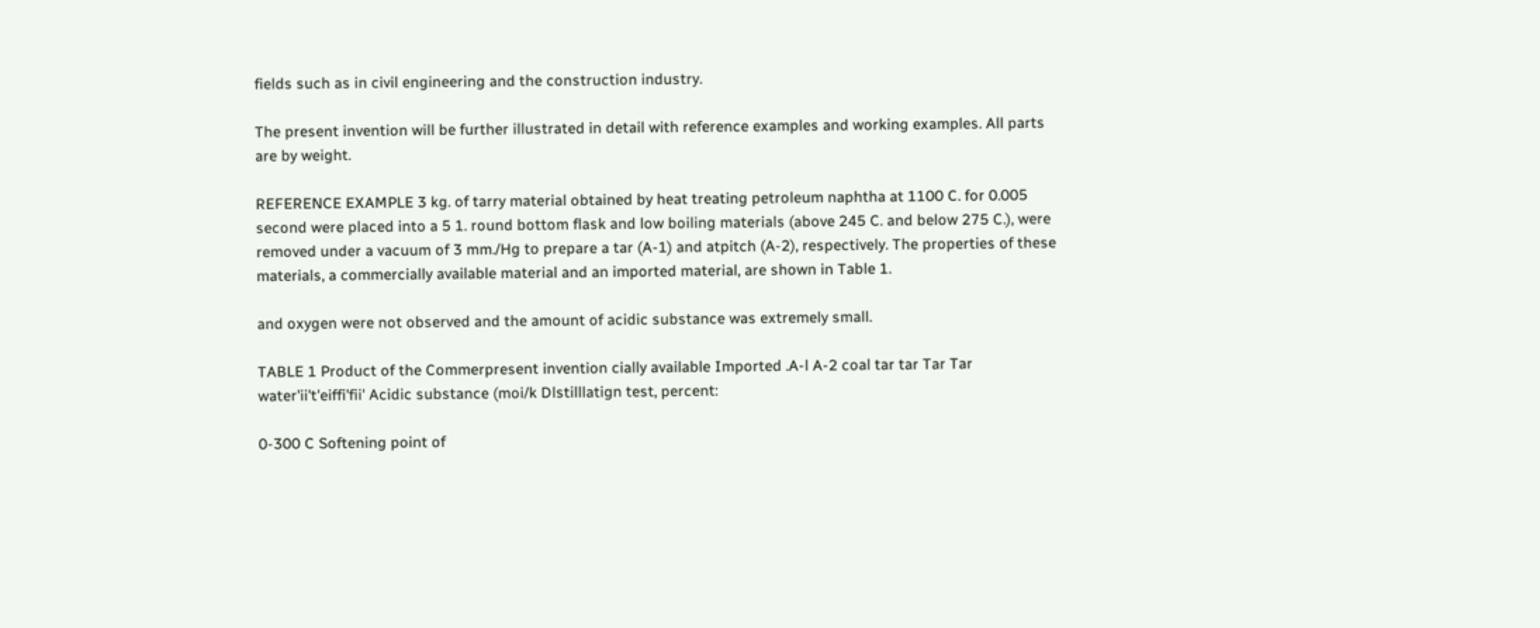fields such as in civil engineering and the construction industry.

The present invention will be further illustrated in detail with reference examples and working examples. All parts are by weight.

REFERENCE EXAMPLE 3 kg. of tarry material obtained by heat treating petroleum naphtha at 1100 C. for 0.005 second were placed into a 5 1. round bottom flask and low boiling materials (above 245 C. and below 275 C.), were removed under a vacuum of 3 mm./Hg to prepare a tar (A-1) and atpitch (A-2), respectively. The properties of these materials, a commercially available material and an imported material, are shown in Table 1.

and oxygen were not observed and the amount of acidic substance was extremely small.

TABLE 1 Product of the Commerpresent invention cially available Imported .A-l A-2 coal tar tar Tar Tar water'ii't'eiffi'fii' Acidic substance (moi/k Dlstilllatign test, percent:

0-300 C Softening point of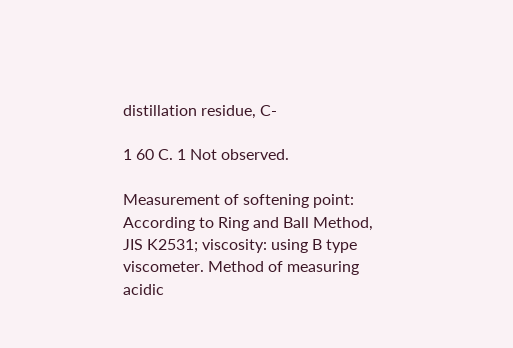distillation residue, C-

1 60 C. 1 Not observed.

Measurement of softening point: According to Ring and Ball Method, JIS K2531; viscosity: using B type viscometer. Method of measuring acidic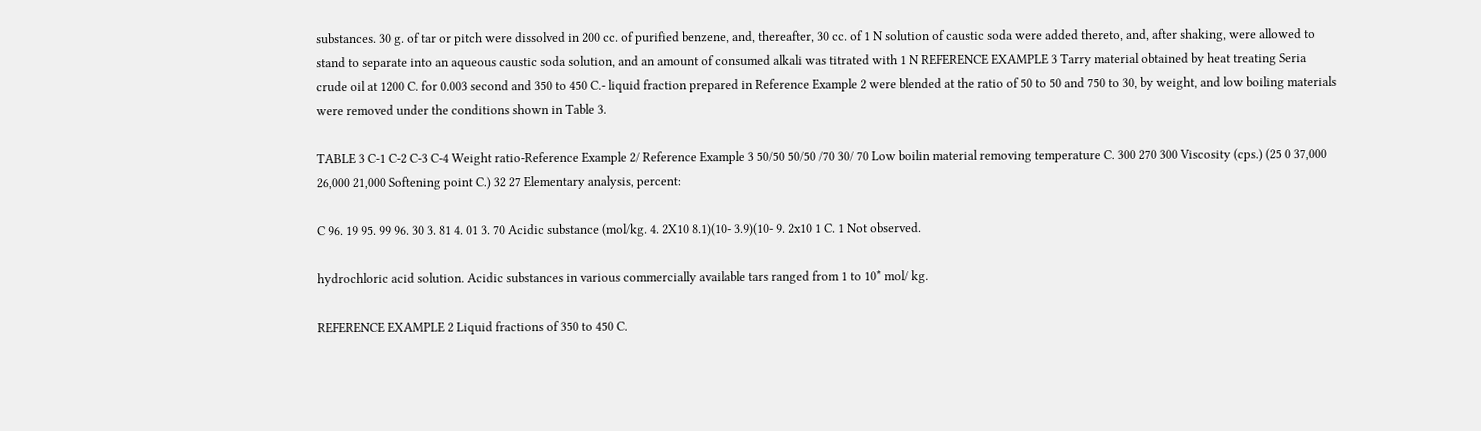substances. 30 g. of tar or pitch were dissolved in 200 cc. of purified benzene, and, thereafter, 30 cc. of 1 N solution of caustic soda were added thereto, and, after shaking, were allowed to stand to separate into an aqueous caustic soda solution, and an amount of consumed alkali was titrated with 1 N REFERENCE EXAMPLE 3 Tarry material obtained by heat treating Seria crude oil at 1200 C. for 0.003 second and 350 to 450 C.- liquid fraction prepared in Reference Example 2 were blended at the ratio of 50 to 50 and 750 to 30, by weight, and low boiling materials were removed under the conditions shown in Table 3.

TABLE 3 C-1 C-2 C-3 C-4 Weight ratio-Reference Example 2/ Reference Example 3 50/50 50/50 /70 30/ 70 Low boilin material removing temperature C. 300 270 300 Viscosity (cps.) (25 0 37,000 26,000 21,000 Softening point C.) 32 27 Elementary analysis, percent:

C 96. 19 95. 99 96. 30 3. 81 4. 01 3. 70 Acidic substance (mol/kg. 4. 2X10 8.1)(10- 3.9)(10- 9. 2x10 1 C. 1 Not observed.

hydrochloric acid solution. Acidic substances in various commercially available tars ranged from 1 to 10* mol/ kg.

REFERENCE EXAMPLE 2 Liquid fractions of 350 to 450 C.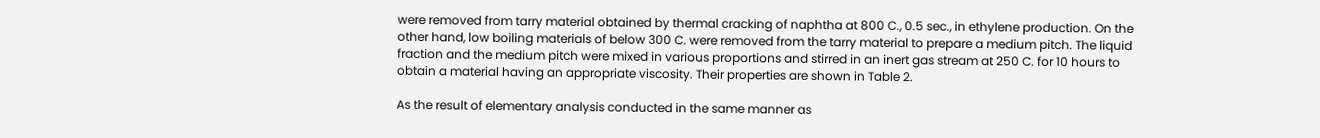were removed from tarry material obtained by thermal cracking of naphtha at 800 C., 0.5 sec., in ethylene production. On the other hand, low boiling materials of below 300 C. were removed from the tarry material to prepare a medium pitch. The liquid fraction and the medium pitch were mixed in various proportions and stirred in an inert gas stream at 250 C. for 10 hours to obtain a material having an appropriate viscosity. Their properties are shown in Table 2.

As the result of elementary analysis conducted in the same manner as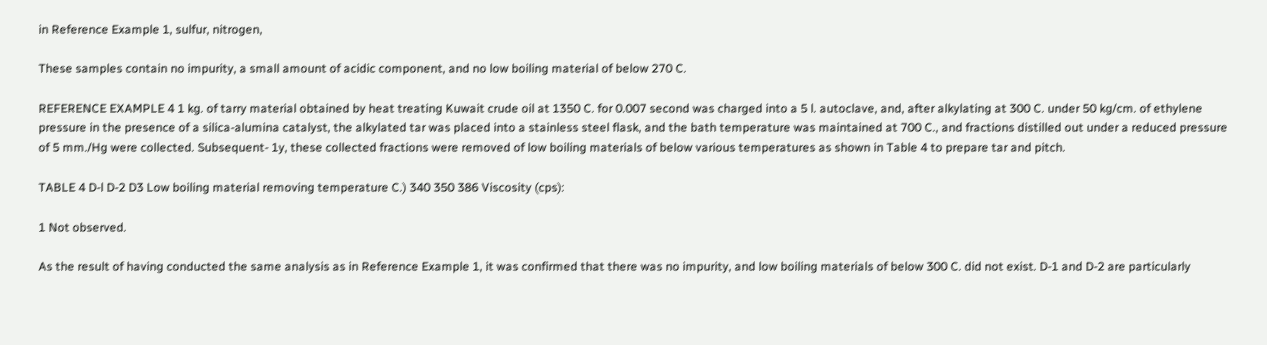in Reference Example 1, sulfur, nitrogen,

These samples contain no impurity, a small amount of acidic component, and no low boiling material of below 270 C.

REFERENCE EXAMPLE 4 1 kg. of tarry material obtained by heat treating Kuwait crude oil at 1350 C. for 0.007 second was charged into a 5 l. autoclave, and, after alkylating at 300 C. under 50 kg/cm. of ethylene pressure in the presence of a silica-alumina catalyst, the alkylated tar was placed into a stainless steel flask, and the bath temperature was maintained at 700 C., and fractions distilled out under a reduced pressure of 5 mm./Hg were collected. Subsequent- 1y, these collected fractions were removed of low boiling materials of below various temperatures as shown in Table 4 to prepare tar and pitch.

TABLE 4 D-l D-2 D3 Low boiling material removing temperature C.) 340 350 386 Viscosity (cps):

1 Not observed.

As the result of having conducted the same analysis as in Reference Example 1, it was confirmed that there was no impurity, and low boiling materials of below 300 C. did not exist. D-1 and D-2 are particularly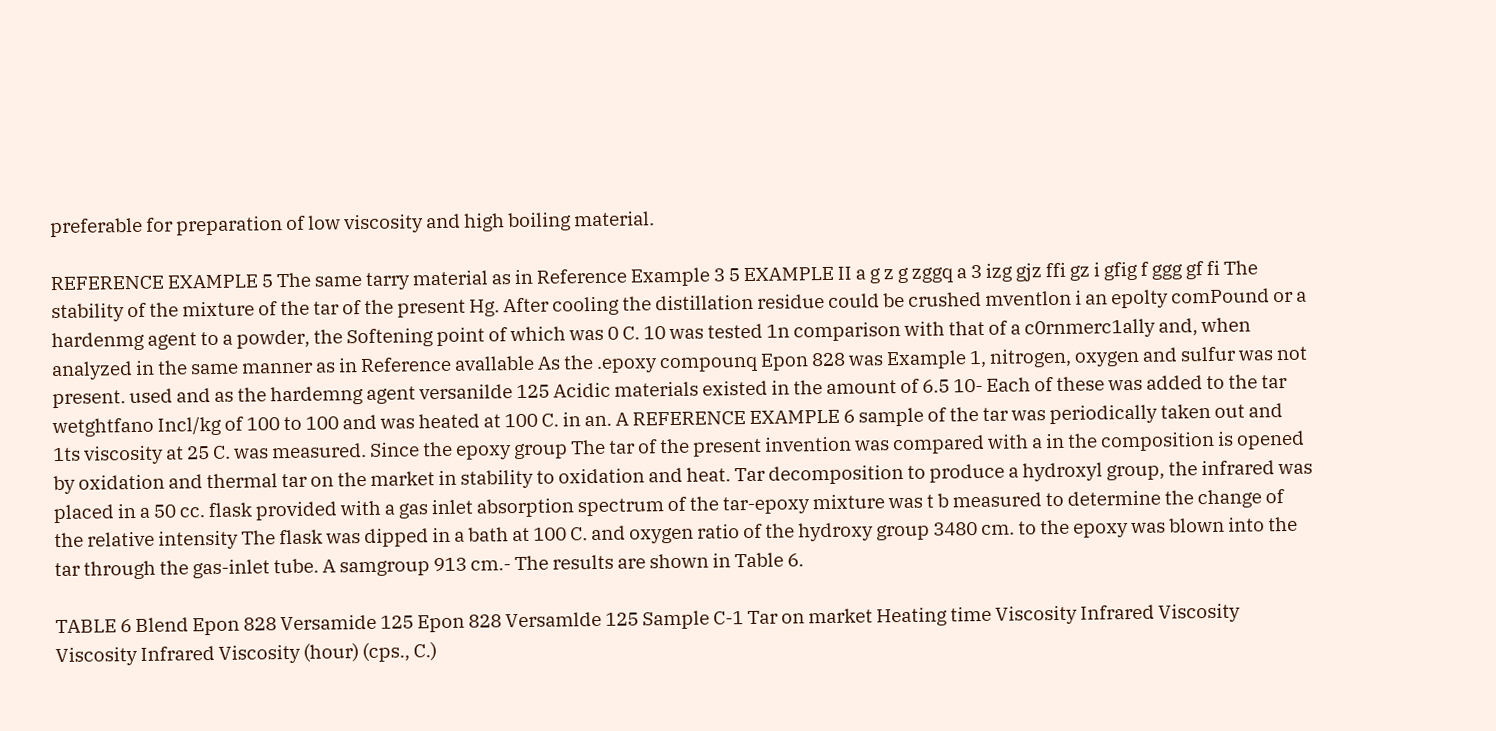preferable for preparation of low viscosity and high boiling material.

REFERENCE EXAMPLE 5 The same tarry material as in Reference Example 3 5 EXAMPLE II a g z g zggq a 3 izg gjz ffi gz i gfig f ggg gf fi The stability of the mixture of the tar of the present Hg. After cooling the distillation residue could be crushed mventlon i an epolty comPound or a hardenmg agent to a powder, the Softening point of which was 0 C. 10 was tested 1n comparison with that of a c0rnmerc1ally and, when analyzed in the same manner as in Reference avallable As the .epoxy compounq Epon 828 was Example 1, nitrogen, oxygen and sulfur was not present. used and as the hardemng agent versanilde 125 Acidic materials existed in the amount of 6.5 10- Each of these was added to the tar wetghtfano Incl/kg of 100 to 100 and was heated at 100 C. in an. A REFERENCE EXAMPLE 6 sample of the tar was periodically taken out and 1ts viscosity at 25 C. was measured. Since the epoxy group The tar of the present invention was compared with a in the composition is opened by oxidation and thermal tar on the market in stability to oxidation and heat. Tar decomposition to produce a hydroxyl group, the infrared was placed in a 50 cc. flask provided with a gas inlet absorption spectrum of the tar-epoxy mixture was t b measured to determine the change of the relative intensity The flask was dipped in a bath at 100 C. and oxygen ratio of the hydroxy group 3480 cm. to the epoxy was blown into the tar through the gas-inlet tube. A samgroup 913 cm.- The results are shown in Table 6.

TABLE 6 Blend Epon 828 Versamide 125 Epon 828 Versamlde 125 Sample C-1 Tar on market Heating time Viscosity Infrared Viscosity Viscosity Infrared Viscosity (hour) (cps., C.)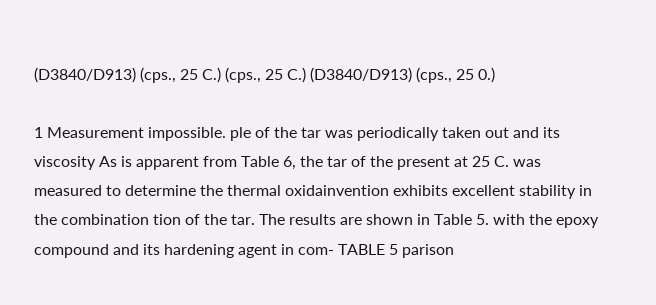(D3840/D913) (cps., 25 C.) (cps., 25 C.) (D3840/D913) (cps., 25 0.)

1 Measurement impossible. ple of the tar was periodically taken out and its viscosity As is apparent from Table 6, the tar of the present at 25 C. was measured to determine the thermal oxidainvention exhibits excellent stability in the combination tion of the tar. The results are shown in Table 5. with the epoxy compound and its hardening agent in com- TABLE 5 parison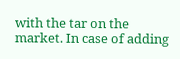with the tar on the market. In case of adding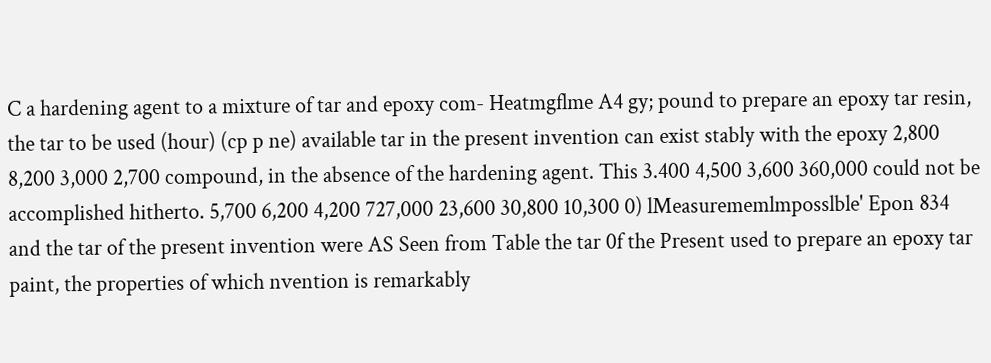C a hardening agent to a mixture of tar and epoxy com- Heatmgflme A4 gy; pound to prepare an epoxy tar resin, the tar to be used (hour) (cp p ne) available tar in the present invention can exist stably with the epoxy 2,800 8,200 3,000 2,700 compound, in the absence of the hardening agent. This 3.400 4,500 3,600 360,000 could not be accomplished hitherto. 5,700 6,200 4,200 727,000 23,600 30,800 10,300 0) lMeasurememlmposslble' Epon 834 and the tar of the present invention were AS Seen from Table the tar 0f the Present used to prepare an epoxy tar paint, the properties of which nvention is remarkably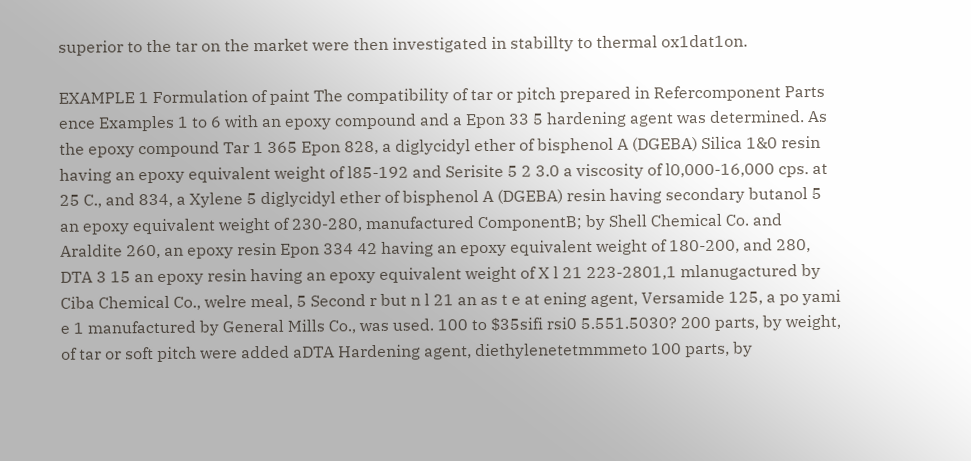superior to the tar on the market were then investigated in stabillty to thermal ox1dat1on.

EXAMPLE 1 Formulation of paint The compatibility of tar or pitch prepared in Refercomponent Parts ence Examples 1 to 6 with an epoxy compound and a Epon 33 5 hardening agent was determined. As the epoxy compound Tar 1 365 Epon 828, a diglycidyl ether of bisphenol A (DGEBA) Silica 1&0 resin having an epoxy equivalent weight of l85-192 and Serisite 5 2 3.0 a viscosity of l0,000-16,000 cps. at 25 C., and 834, a Xylene 5 diglycidyl ether of bisphenol A (DGEBA) resin having secondary butanol 5 an epoxy equivalent weight of 230-280, manufactured ComponentB; by Shell Chemical Co. and Araldite 260, an epoxy resin Epon 334 42 having an epoxy equivalent weight of 180-200, and 280, DTA 3 15 an epoxy resin having an epoxy equivalent weight of X l 21 223-2801,1 mlanugactured by Ciba Chemical Co., welre meal, 5 Second r but n l 21 an as t e at ening agent, Versamide 125, a po yami e 1 manufactured by General Mills Co., was used. 100 to $35sifi rsi0 5.551.5030? 200 parts, by weight, of tar or soft pitch were added aDTA Hardening agent, diethylenetetmmmeto 100 parts, by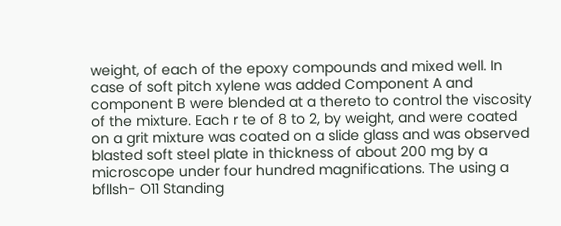weight, of each of the epoxy compounds and mixed well. In case of soft pitch xylene was added Component A and component B were blended at a thereto to control the viscosity of the mixture. Each r te of 8 to 2, by weight, and were coated on a grit mixture was coated on a slide glass and was observed blasted soft steel plate in thickness of about 200 mg by a microscope under four hundred magnifications. The using a bfllsh- O11 Standing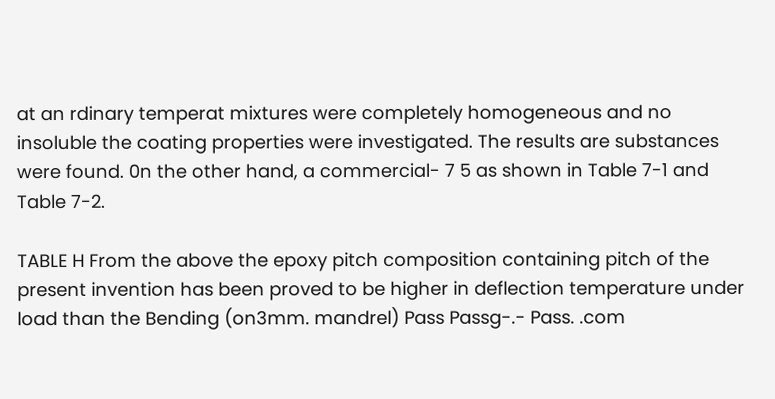at an rdinary temperat mixtures were completely homogeneous and no insoluble the coating properties were investigated. The results are substances were found. 0n the other hand, a commercial- 7 5 as shown in Table 7-1 and Table 7-2.

TABLE H From the above the epoxy pitch composition containing pitch of the present invention has been proved to be higher in deflection temperature under load than the Bending (on3mm. mandrel) Pass Passg-.- Pass. .com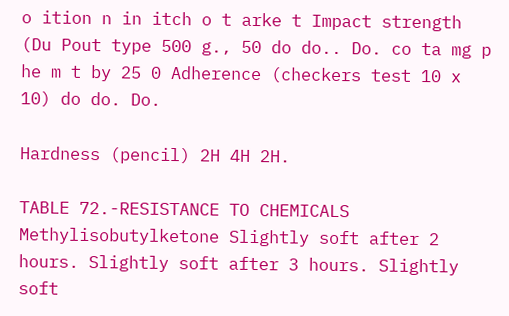o ition n in itch o t arke t Impact strength (Du Pout type 500 g., 50 do do.. Do. co ta mg p he m t by 25 0 Adherence (checkers test 10 x 10) do do. Do.

Hardness (pencil) 2H 4H 2H.

TABLE 72.-RESISTANCE TO CHEMICALS Methylisobutylketone Slightly soft after 2 hours. Slightly soft after 3 hours. Slightly soft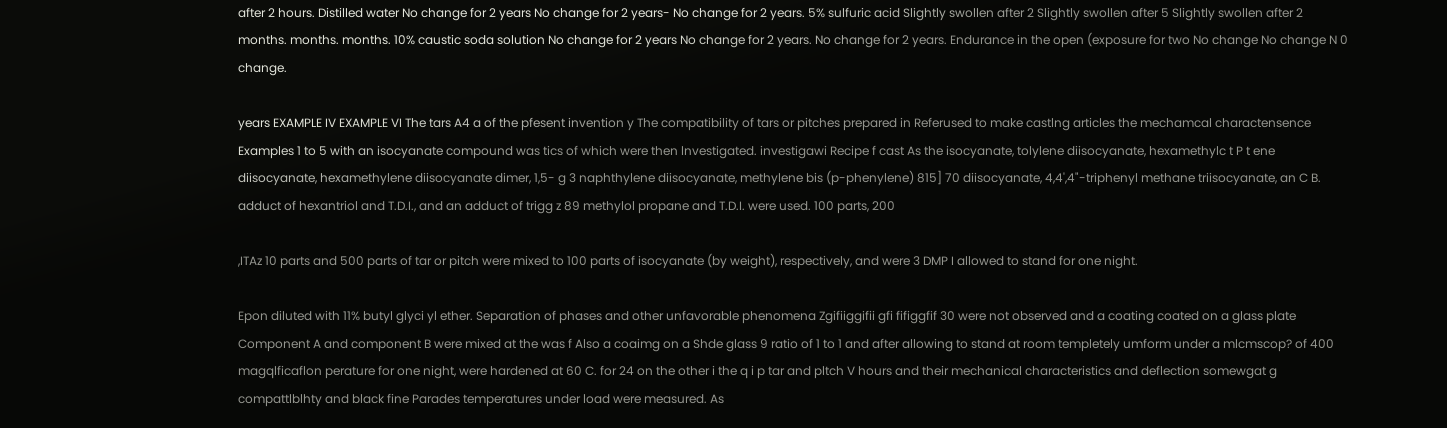after 2 hours. Distilled water No change for 2 years No change for 2 years- No change for 2 years. 5% sulfuric acid Slightly swollen after 2 Slightly swollen after 5 Slightly swollen after 2 months. months. months. 10% caustic soda solution No change for 2 years No change for 2 years. No change for 2 years. Endurance in the open (exposure for two No change No change N 0 change.

years EXAMPLE IV EXAMPLE VI The tars A4 a of the pfesent invention y The compatibility of tars or pitches prepared in Referused to make castlng articles the mechamcal charactensence Examples 1 to 5 with an isocyanate compound was tics of which were then lnvestigated. investigawi Recipe f cast As the isocyanate, tolylene diisocyanate, hexamethylc t P t ene diisocyanate, hexamethylene diisocyanate dimer, 1,5- g 3 naphthylene diisocyanate, methylene bis (p-phenylene) 815] 70 diisocyanate, 4,4',4"-triphenyl methane triisocyanate, an C B. adduct of hexantriol and T.D.I., and an adduct of trigg z 89 methylol propane and T.D.I. were used. 100 parts, 200

,ITAz 10 parts and 500 parts of tar or pitch were mixed to 100 parts of isocyanate (by weight), respectively, and were 3 DMP I allowed to stand for one night.

Epon diluted with 11% butyl glyci yl ether. Separation of phases and other unfavorable phenomena Zgifiiggifii gfi fifiggfif 30 were not observed and a coating coated on a glass plate Component A and component B were mixed at the was f Also a coaimg on a Shde glass 9 ratio of 1 to 1 and after allowing to stand at room templetely umform under a mlcmscop? of 400 magqlficaflon perature for one night, were hardened at 60 C. for 24 on the other i the q i p tar and pltch V hours and their mechanical characteristics and deflection somewgat g compattlblhty and black fine Parades temperatures under load were measured. As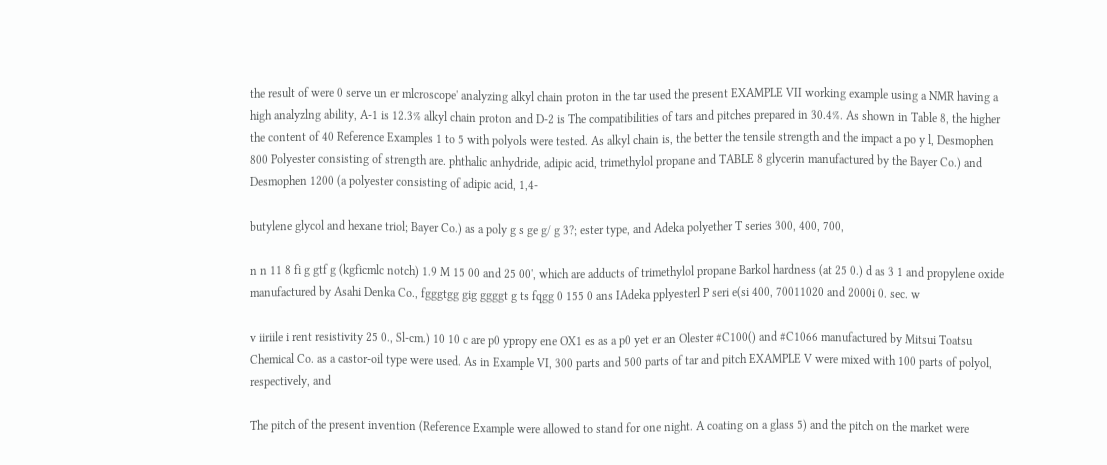the result of were 0 serve un er mlcroscope' analyzing alkyl chain proton in the tar used the present EXAMPLE VII working example using a NMR having a high analyzlng ability, A-1 is 12.3% alkyl chain proton and D-2 is The compatibilities of tars and pitches prepared in 30.4%. As shown in Table 8, the higher the content of 40 Reference Examples 1 to 5 with polyols were tested. As alkyl chain is, the better the tensile strength and the impact a po y l, Desmophen 800 Polyester consisting of strength are. phthalic anhydride, adipic acid, trimethylol propane and TABLE 8 glycerin manufactured by the Bayer Co.) and Desmophen 1200 (a polyester consisting of adipic acid, 1,4-

butylene glycol and hexane triol; Bayer Co.) as a poly g s ge g/ g 3?; ester type, and Adeka polyether T series 300, 400, 700,

n n 11 8 fi g gtf g (kgficmlc notch) 1.9 M 15 00 and 25 00', which are adducts of trimethylol propane Barkol hardness (at 25 0.) d as 3 1 and propylene oxide manufactured by Asahi Denka Co., fgggtgg gig ggggt g ts fqgg 0 155 0 ans IAdeka pplyesterl P seri e(si 400, 70011020 and 2000i 0. sec. w

v iiriile i rent resistivity 25 0., Sl-cm.) 10 10 c are p0 ypropy ene OX1 es as a p0 yet er an Olester #C100() and #C1066 manufactured by Mitsui Toatsu Chemical Co. as a castor-oil type were used. As in Example VI, 300 parts and 500 parts of tar and pitch EXAMPLE V were mixed with 100 parts of polyol, respectively, and

The pitch of the present invention (Reference Example were allowed to stand for one night. A coating on a glass 5) and the pitch on the market were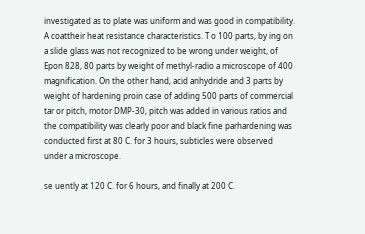investigated as to plate was uniform and was good in compatibility. A coattheir heat resistance characteristics. T o 100 parts, by ing on a slide glass was not recognized to be wrong under weight, of Epon 828, 80 parts by weight of methyl-radio a microscope of 400 magnification. On the other hand, acid anhydride and 3 parts by weight of hardening proin case of adding 500 parts of commercial tar or pitch, motor DMP-30, pitch was added in various ratios and the compatibility was clearly poor and black fine parhardening was conducted first at 80 C. for 3 hours, subticles were observed under a microscope.

se uently at 120 C. for 6 hours, and finally at 200 C.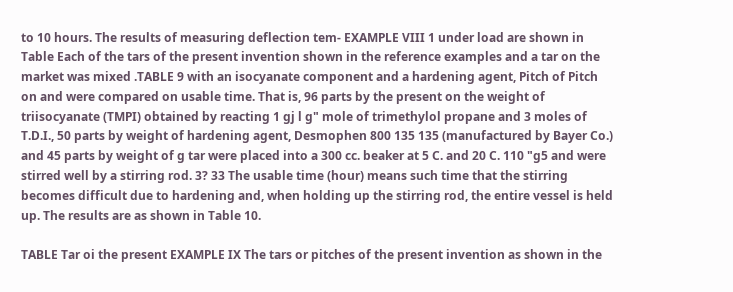to 10 hours. The results of measuring deflection tem- EXAMPLE VIII 1 under load are shown in Table Each of the tars of the present invention shown in the reference examples and a tar on the market was mixed .TABLE 9 with an isocyanate component and a hardening agent, Pitch of Pitch on and were compared on usable time. That is, 96 parts by the present on the weight of triisocyanate (TMPI) obtained by reacting 1 gj l g" mole of trimethylol propane and 3 moles of T.D.I., 50 parts by weight of hardening agent, Desmophen 800 135 135 (manufactured by Bayer Co.) and 45 parts by weight of g tar were placed into a 300 cc. beaker at 5 C. and 20 C. 110 "g5 and were stirred well by a stirring rod. 3? 33 The usable time (hour) means such time that the stirring becomes difficult due to hardening and, when holding up the stirring rod, the entire vessel is held up. The results are as shown in Table 10.

TABLE Tar oi the present EXAMPLE IX The tars or pitches of the present invention as shown in the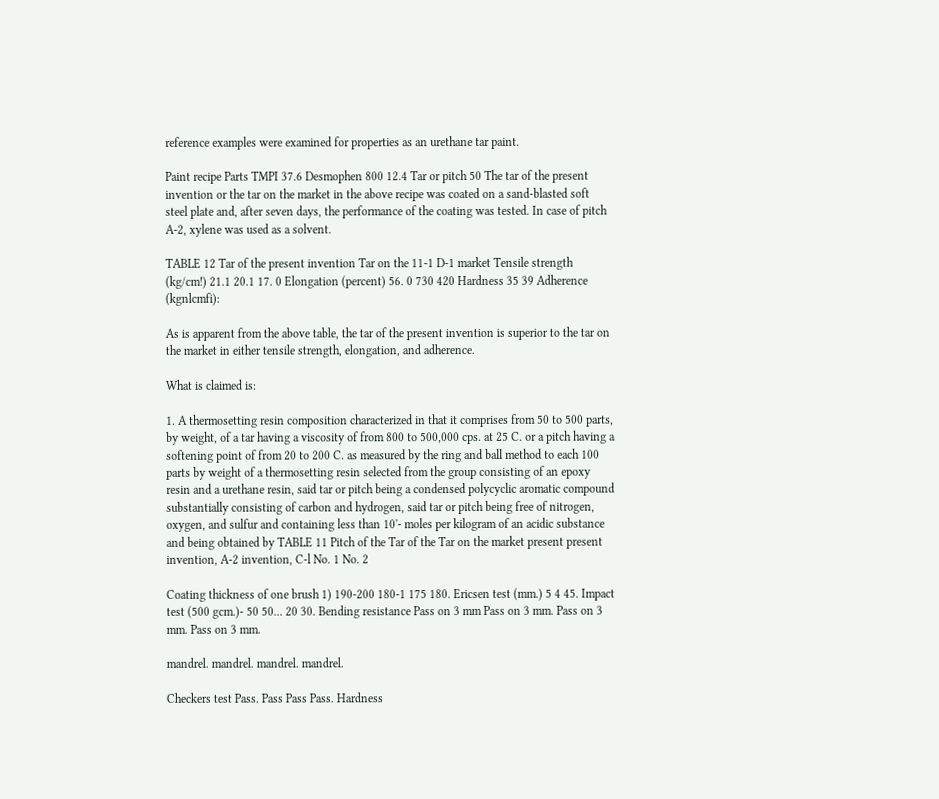reference examples were examined for properties as an urethane tar paint.

Paint recipe Parts TMPI 37.6 Desmophen 800 12.4 Tar or pitch 50 The tar of the present invention or the tar on the market in the above recipe was coated on a sand-blasted soft steel plate and, after seven days, the performance of the coating was tested. In case of pitch A-2, xylene was used as a solvent.

TABLE 12 Tar of the present invention Tar on the 11-1 D-1 market Tensile strength (kg/cm!) 21.1 20.1 17. 0 Elongation (percent) 56. 0 730 420 Hardness 35 39 Adherence (kgnlcmfi):

As is apparent from the above table, the tar of the present invention is superior to the tar on the market in either tensile strength, elongation, and adherence.

What is claimed is:

1. A thermosetting resin composition characterized in that it comprises from 50 to 500 parts, by weight, of a tar having a viscosity of from 800 to 500,000 cps. at 25 C. or a pitch having a softening point of from 20 to 200 C. as measured by the ring and ball method to each 100 parts by weight of a thermosetting resin selected from the group consisting of an epoxy resin and a urethane resin, said tar or pitch being a condensed polycyclic aromatic compound substantially consisting of carbon and hydrogen, said tar or pitch being free of nitrogen, oxygen, and sulfur and containing less than 10'- moles per kilogram of an acidic substance and being obtained by TABLE 11 Pitch of the Tar of the Tar on the market present present invention, A-2 invention, C-l No. 1 No. 2

Coating thickness of one brush 1) 190-200 180-1 175 180. Ericsen test (mm.) 5 4 45. Impact test (500 gcm.)- 50 50... 20 30. Bending resistance Pass on 3 mm Pass on 3 mm. Pass on 3 mm. Pass on 3 mm.

mandrel. mandrel. mandrel. mandrel.

Checkers test Pass. Pass Pass Pass. Hardness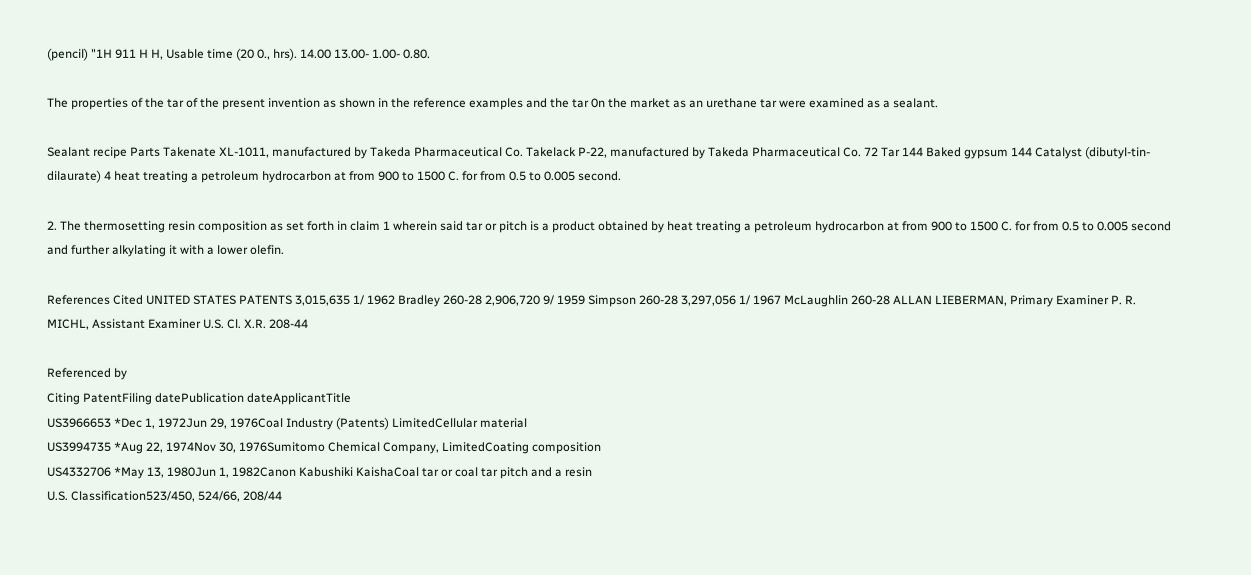(pencil) "1H 911 H H, Usable time (20 0., hrs). 14.00 13.00- 1.00- 0.80.

The properties of the tar of the present invention as shown in the reference examples and the tar 0n the market as an urethane tar were examined as a sealant.

Sealant recipe Parts Takenate XL-1011, manufactured by Takeda Pharmaceutical Co. Takelack P-22, manufactured by Takeda Pharmaceutical Co. 72 Tar 144 Baked gypsum 144 Catalyst (dibutyl-tin-dilaurate) 4 heat treating a petroleum hydrocarbon at from 900 to 1500 C. for from 0.5 to 0.005 second.

2. The thermosetting resin composition as set forth in claim 1 wherein said tar or pitch is a product obtained by heat treating a petroleum hydrocarbon at from 900 to 1500 C. for from 0.5 to 0.005 second and further alkylating it with a lower olefin.

References Cited UNITED STATES PATENTS 3,015,635 1/ 1962 Bradley 260-28 2,906,720 9/ 1959 Simpson 260-28 3,297,056 1/ 1967 McLaughlin 260-28 ALLAN LIEBERMAN, Primary Examiner P. R. MICHL, Assistant Examiner U.S. Cl. X.R. 208-44

Referenced by
Citing PatentFiling datePublication dateApplicantTitle
US3966653 *Dec 1, 1972Jun 29, 1976Coal Industry (Patents) LimitedCellular material
US3994735 *Aug 22, 1974Nov 30, 1976Sumitomo Chemical Company, LimitedCoating composition
US4332706 *May 13, 1980Jun 1, 1982Canon Kabushiki KaishaCoal tar or coal tar pitch and a resin
U.S. Classification523/450, 524/66, 208/44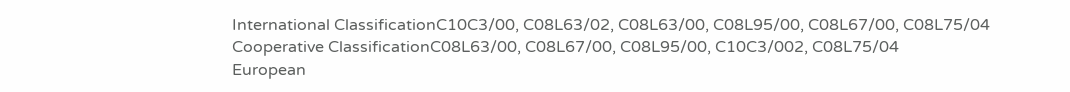International ClassificationC10C3/00, C08L63/02, C08L63/00, C08L95/00, C08L67/00, C08L75/04
Cooperative ClassificationC08L63/00, C08L67/00, C08L95/00, C10C3/002, C08L75/04
European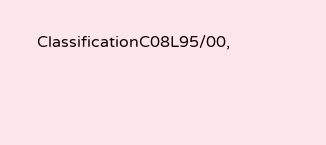ClassificationC08L95/00,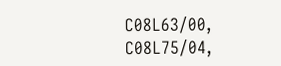C08L63/00, C08L75/04,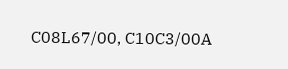C08L67/00, C10C3/00A